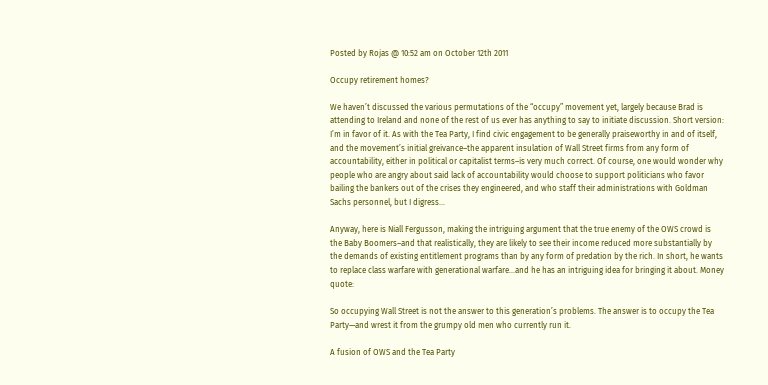Posted by Rojas @ 10:52 am on October 12th 2011

Occupy retirement homes?

We haven’t discussed the various permutations of the “occupy” movement yet, largely because Brad is attending to Ireland and none of the rest of us ever has anything to say to initiate discussion. Short version: I’m in favor of it. As with the Tea Party, I find civic engagement to be generally praiseworthy in and of itself, and the movement’s initial greivance–the apparent insulation of Wall Street firms from any form of accountability, either in political or capitalist terms–is very much correct. Of course, one would wonder why people who are angry about said lack of accountability would choose to support politicians who favor bailing the bankers out of the crises they engineered, and who staff their administrations with Goldman Sachs personnel, but I digress…

Anyway, here is Niall Fergusson, making the intriguing argument that the true enemy of the OWS crowd is the Baby Boomers–and that realistically, they are likely to see their income reduced more substantially by the demands of existing entitlement programs than by any form of predation by the rich. In short, he wants to replace class warfare with generational warfare…and he has an intriguing idea for bringing it about. Money quote:

So occupying Wall Street is not the answer to this generation’s problems. The answer is to occupy the Tea Party—and wrest it from the grumpy old men who currently run it.

A fusion of OWS and the Tea Party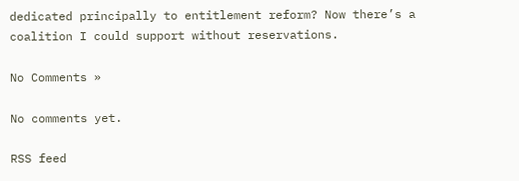dedicated principally to entitlement reform? Now there’s a coalition I could support without reservations.

No Comments »

No comments yet.

RSS feed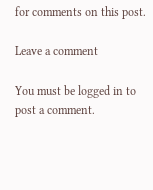for comments on this post.

Leave a comment

You must be logged in to post a comment.